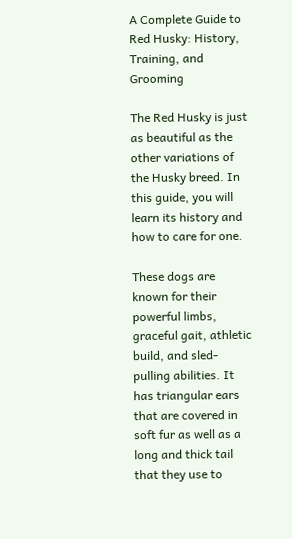A Complete Guide to Red Husky: History, Training, and Grooming

The Red Husky is just as beautiful as the other variations of the Husky breed. In this guide, you will learn its history and how to care for one.

These dogs are known for their powerful limbs, graceful gait, athletic build, and sled-pulling abilities. It has triangular ears that are covered in soft fur as well as a long and thick tail that they use to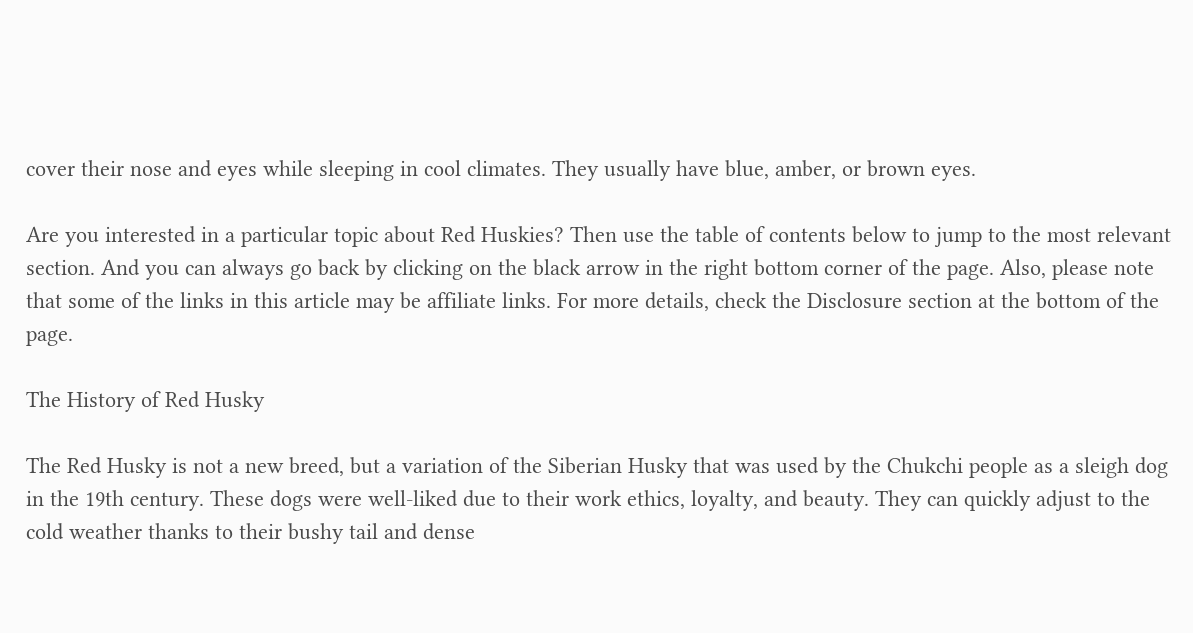cover their nose and eyes while sleeping in cool climates. They usually have blue, amber, or brown eyes.

Are you interested in a particular topic about Red Huskies? Then use the table of contents below to jump to the most relevant section. And you can always go back by clicking on the black arrow in the right bottom corner of the page. Also, please note that some of the links in this article may be affiliate links. For more details, check the Disclosure section at the bottom of the page.

The History of Red Husky

The Red Husky is not a new breed, but a variation of the Siberian Husky that was used by the Chukchi people as a sleigh dog in the 19th century. These dogs were well-liked due to their work ethics, loyalty, and beauty. They can quickly adjust to the cold weather thanks to their bushy tail and dense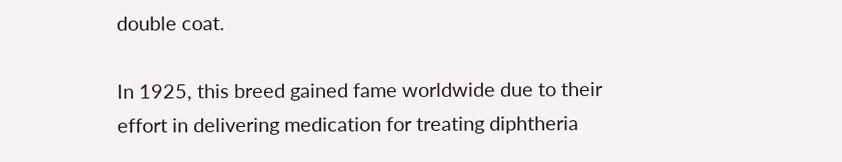double coat.

In 1925, this breed gained fame worldwide due to their effort in delivering medication for treating diphtheria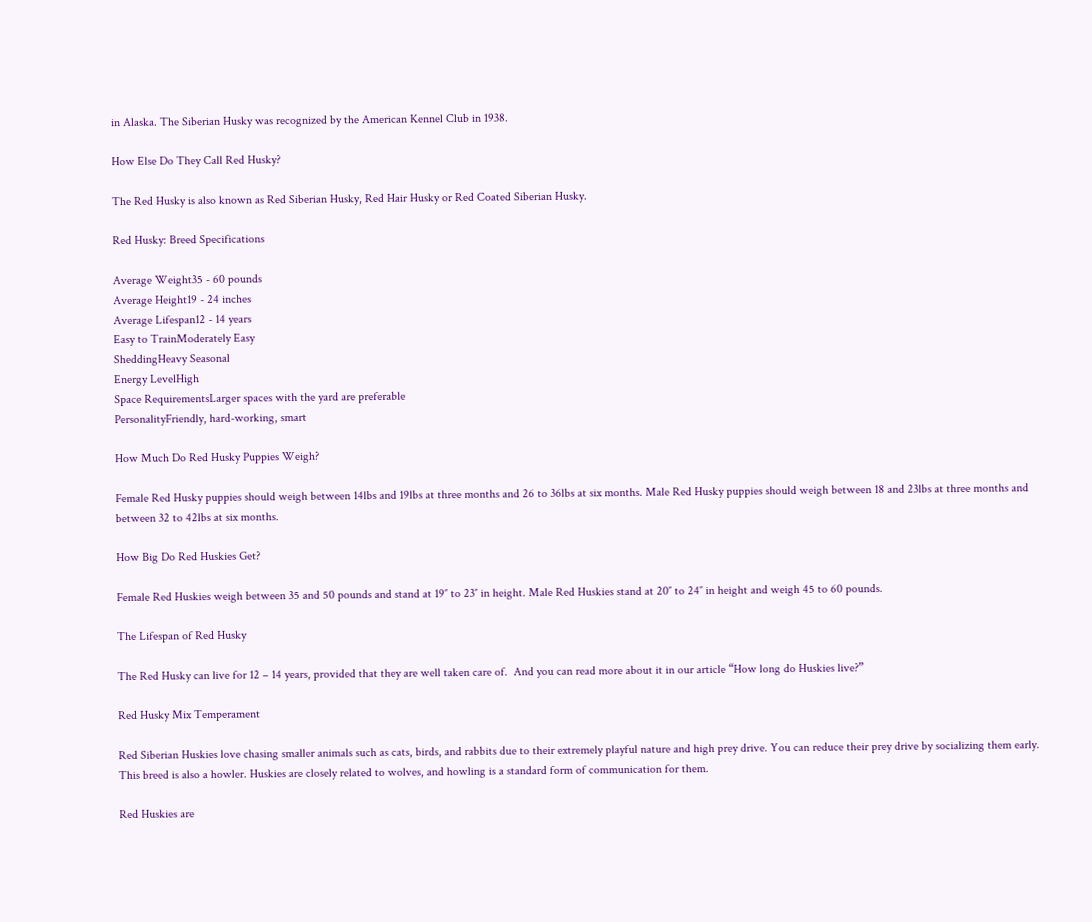in Alaska. The Siberian Husky was recognized by the American Kennel Club in 1938.

How Else Do They Call Red Husky?

The Red Husky is also known as Red Siberian Husky, Red Hair Husky or Red Coated Siberian Husky.

Red Husky: Breed Specifications

Average Weight35 - 60 pounds
Average Height19 - 24 inches
Average Lifespan12 - 14 years
Easy to TrainModerately Easy
SheddingHeavy Seasonal
Energy LevelHigh
Space RequirementsLarger spaces with the yard are preferable
PersonalityFriendly, hard-working, smart

How Much Do Red Husky Puppies Weigh?

Female Red Husky puppies should weigh between 14lbs and 19lbs at three months and 26 to 36lbs at six months. Male Red Husky puppies should weigh between 18 and 23lbs at three months and between 32 to 42lbs at six months.

How Big Do Red Huskies Get?

Female Red Huskies weigh between 35 and 50 pounds and stand at 19″ to 23″ in height. Male Red Huskies stand at 20″ to 24″ in height and weigh 45 to 60 pounds.

The Lifespan of Red Husky

The Red Husky can live for 12 – 14 years, provided that they are well taken care of.  And you can read more about it in our article “How long do Huskies live?”

Red Husky Mix Temperament

Red Siberian Huskies love chasing smaller animals such as cats, birds, and rabbits due to their extremely playful nature and high prey drive. You can reduce their prey drive by socializing them early. This breed is also a howler. Huskies are closely related to wolves, and howling is a standard form of communication for them.

Red Huskies are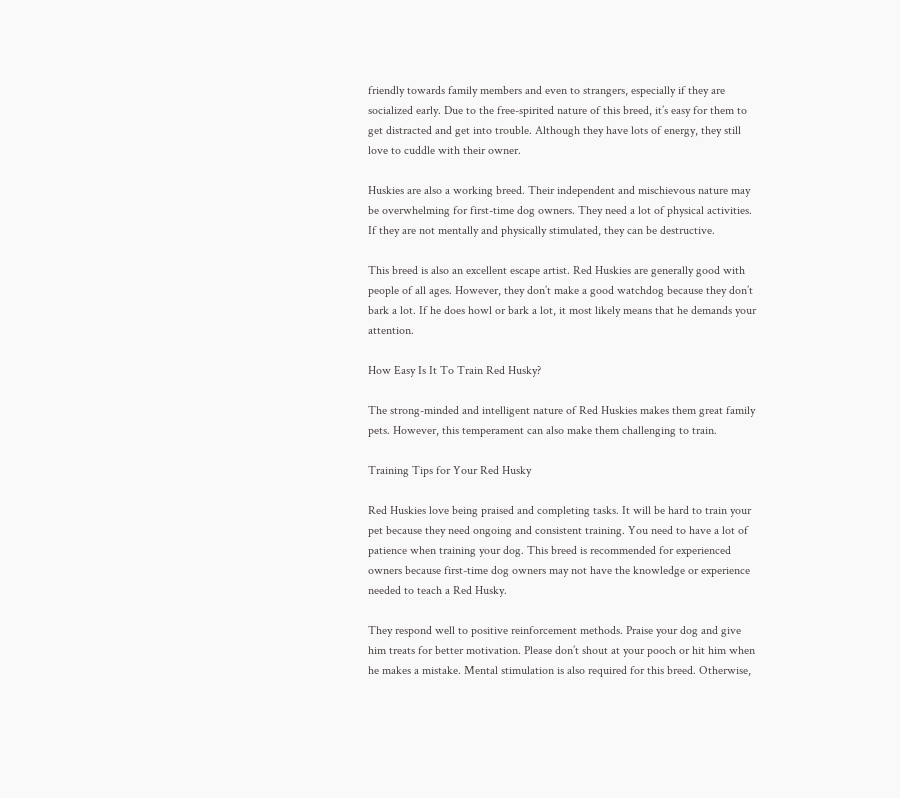friendly towards family members and even to strangers, especially if they are socialized early. Due to the free-spirited nature of this breed, it’s easy for them to get distracted and get into trouble. Although they have lots of energy, they still love to cuddle with their owner.

Huskies are also a working breed. Their independent and mischievous nature may be overwhelming for first-time dog owners. They need a lot of physical activities. If they are not mentally and physically stimulated, they can be destructive.

This breed is also an excellent escape artist. Red Huskies are generally good with people of all ages. However, they don’t make a good watchdog because they don’t bark a lot. If he does howl or bark a lot, it most likely means that he demands your attention.

How Easy Is It To Train Red Husky?

The strong-minded and intelligent nature of Red Huskies makes them great family pets. However, this temperament can also make them challenging to train.

Training Tips for Your Red Husky

Red Huskies love being praised and completing tasks. It will be hard to train your pet because they need ongoing and consistent training. You need to have a lot of patience when training your dog. This breed is recommended for experienced owners because first-time dog owners may not have the knowledge or experience needed to teach a Red Husky.

They respond well to positive reinforcement methods. Praise your dog and give him treats for better motivation. Please don’t shout at your pooch or hit him when he makes a mistake. Mental stimulation is also required for this breed. Otherwise,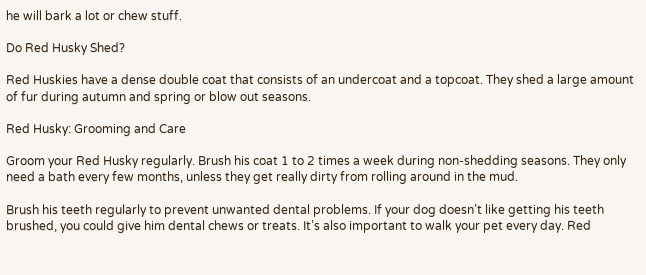he will bark a lot or chew stuff.

Do Red Husky Shed?

Red Huskies have a dense double coat that consists of an undercoat and a topcoat. They shed a large amount of fur during autumn and spring or blow out seasons.

Red Husky: Grooming and Care

Groom your Red Husky regularly. Brush his coat 1 to 2 times a week during non-shedding seasons. They only need a bath every few months, unless they get really dirty from rolling around in the mud.

Brush his teeth regularly to prevent unwanted dental problems. If your dog doesn’t like getting his teeth brushed, you could give him dental chews or treats. It’s also important to walk your pet every day. Red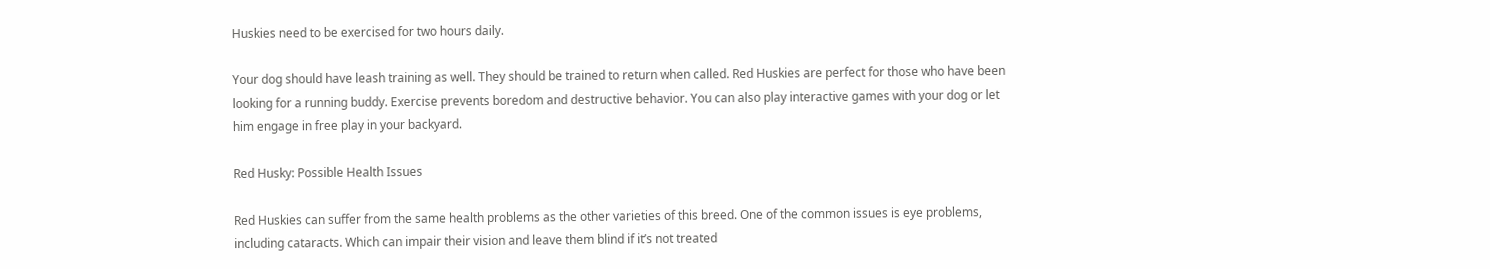Huskies need to be exercised for two hours daily.

Your dog should have leash training as well. They should be trained to return when called. Red Huskies are perfect for those who have been looking for a running buddy. Exercise prevents boredom and destructive behavior. You can also play interactive games with your dog or let him engage in free play in your backyard.

Red Husky: Possible Health Issues

Red Huskies can suffer from the same health problems as the other varieties of this breed. One of the common issues is eye problems, including cataracts. Which can impair their vision and leave them blind if it’s not treated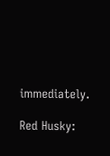immediately.

Red Husky: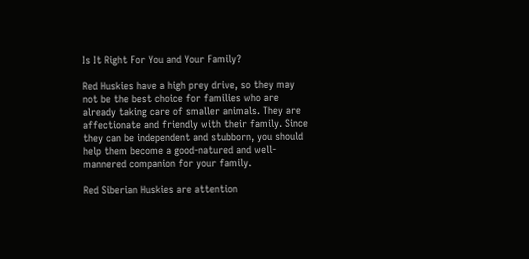Is It Right For You and Your Family?

Red Huskies have a high prey drive, so they may not be the best choice for families who are already taking care of smaller animals. They are affectionate and friendly with their family. Since they can be independent and stubborn, you should help them become a good-natured and well-mannered companion for your family.

Red Siberian Huskies are attention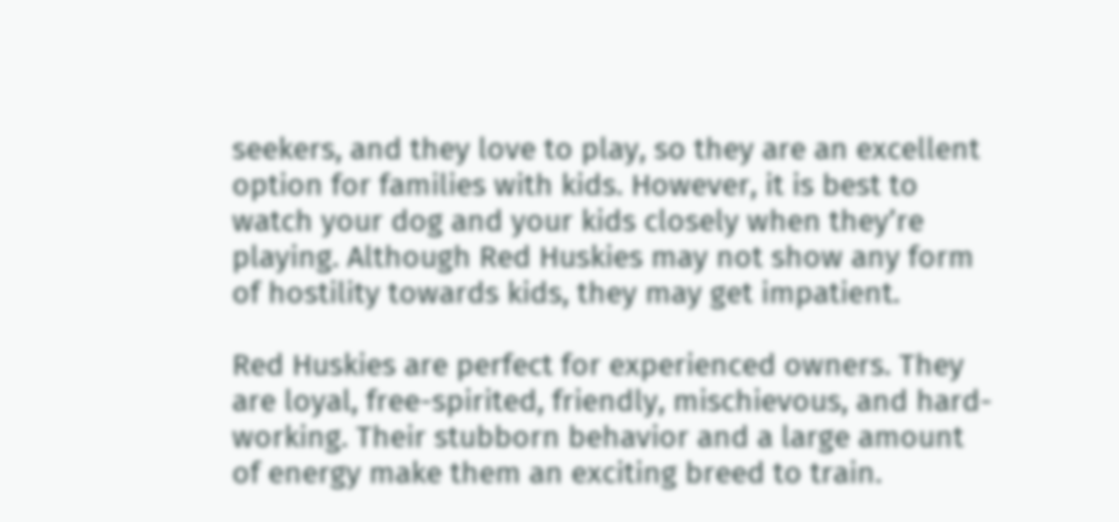seekers, and they love to play, so they are an excellent option for families with kids. However, it is best to watch your dog and your kids closely when they’re playing. Although Red Huskies may not show any form of hostility towards kids, they may get impatient.

Red Huskies are perfect for experienced owners. They are loyal, free-spirited, friendly, mischievous, and hard-working. Their stubborn behavior and a large amount of energy make them an exciting breed to train.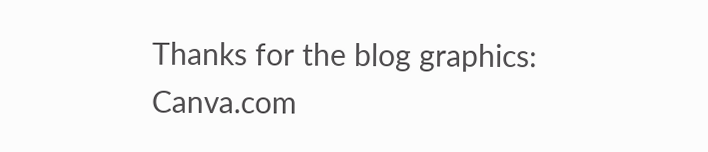Thanks for the blog graphics: Canva.com